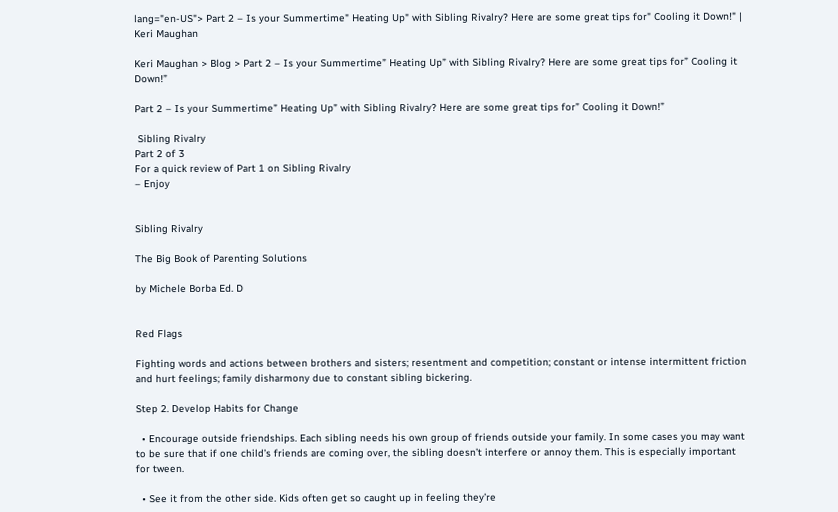lang="en-US"> Part 2 – Is your Summertime" Heating Up" with Sibling Rivalry? Here are some great tips for" Cooling it Down!" | Keri Maughan

Keri Maughan > Blog > Part 2 – Is your Summertime” Heating Up” with Sibling Rivalry? Here are some great tips for” Cooling it Down!”

Part 2 – Is your Summertime” Heating Up” with Sibling Rivalry? Here are some great tips for” Cooling it Down!”

 Sibling Rivalry
Part 2 of 3
For a quick review of Part 1 on Sibling Rivalry
– Enjoy


Sibling Rivalry

The Big Book of Parenting Solutions

by Michele Borba Ed. D


Red Flags

Fighting words and actions between brothers and sisters; resentment and competition; constant or intense intermittent friction and hurt feelings; family disharmony due to constant sibling bickering.

Step 2. Develop Habits for Change

  • Encourage outside friendships. Each sibling needs his own group of friends outside your family. In some cases you may want to be sure that if one child’s friends are coming over, the sibling doesn’t interfere or annoy them. This is especially important for tween.

  • See it from the other side. Kids often get so caught up in feeling they’re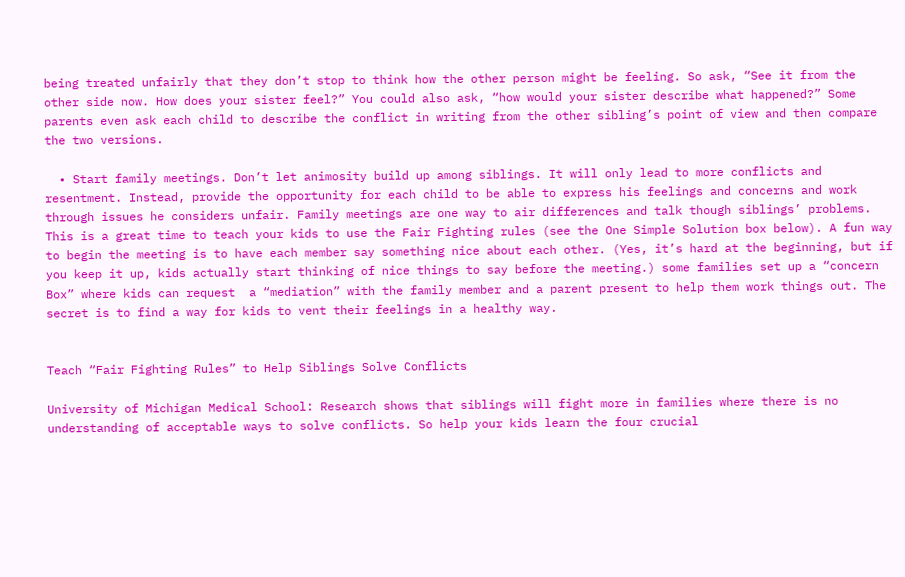being treated unfairly that they don’t stop to think how the other person might be feeling. So ask, “See it from the other side now. How does your sister feel?” You could also ask, “how would your sister describe what happened?” Some parents even ask each child to describe the conflict in writing from the other sibling’s point of view and then compare the two versions.

  • Start family meetings. Don’t let animosity build up among siblings. It will only lead to more conflicts and resentment. Instead, provide the opportunity for each child to be able to express his feelings and concerns and work through issues he considers unfair. Family meetings are one way to air differences and talk though siblings’ problems. This is a great time to teach your kids to use the Fair Fighting rules (see the One Simple Solution box below). A fun way to begin the meeting is to have each member say something nice about each other. (Yes, it’s hard at the beginning, but if you keep it up, kids actually start thinking of nice things to say before the meeting.) some families set up a “concern Box” where kids can request  a “mediation” with the family member and a parent present to help them work things out. The secret is to find a way for kids to vent their feelings in a healthy way.


Teach “Fair Fighting Rules” to Help Siblings Solve Conflicts

University of Michigan Medical School: Research shows that siblings will fight more in families where there is no understanding of acceptable ways to solve conflicts. So help your kids learn the four crucial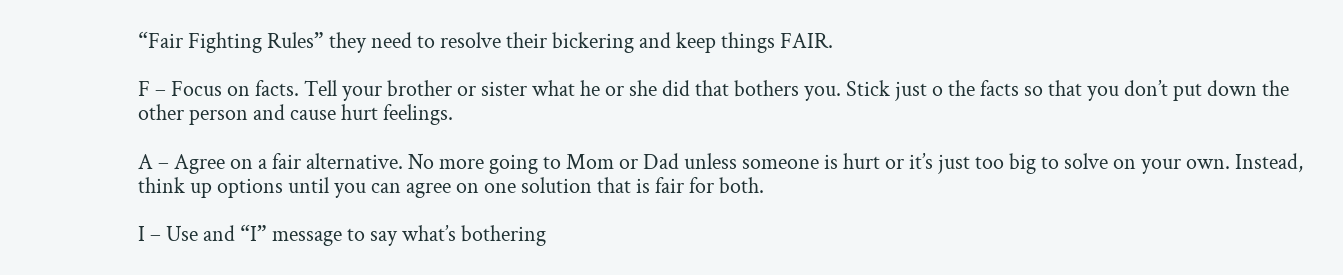“Fair Fighting Rules” they need to resolve their bickering and keep things FAIR.

F – Focus on facts. Tell your brother or sister what he or she did that bothers you. Stick just o the facts so that you don’t put down the other person and cause hurt feelings.

A – Agree on a fair alternative. No more going to Mom or Dad unless someone is hurt or it’s just too big to solve on your own. Instead, think up options until you can agree on one solution that is fair for both.

I – Use and “I” message to say what’s bothering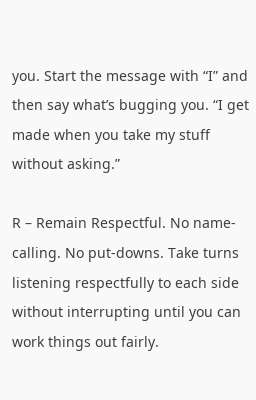you. Start the message with “I” and then say what’s bugging you. “I get made when you take my stuff without asking.”

R – Remain Respectful. No name-calling. No put-downs. Take turns listening respectfully to each side without interrupting until you can work things out fairly.